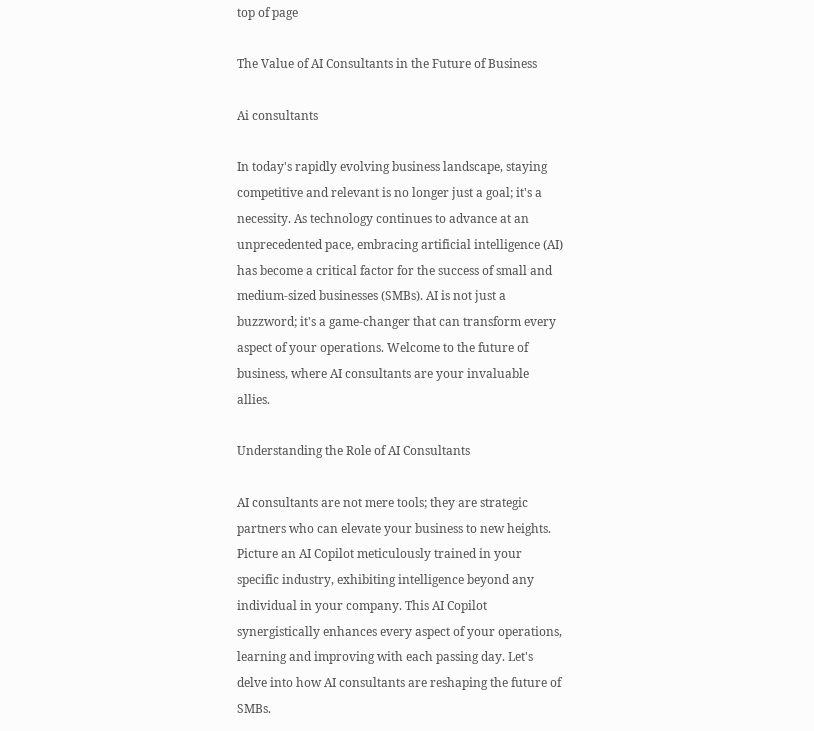top of page

The Value of AI Consultants in the Future of Business

Ai consultants

In today's rapidly evolving business landscape, staying competitive and relevant is no longer just a goal; it's a necessity. As technology continues to advance at an unprecedented pace, embracing artificial intelligence (AI) has become a critical factor for the success of small and medium-sized businesses (SMBs). AI is not just a buzzword; it's a game-changer that can transform every aspect of your operations. Welcome to the future of business, where AI consultants are your invaluable allies.

Understanding the Role of AI Consultants

AI consultants are not mere tools; they are strategic partners who can elevate your business to new heights. Picture an AI Copilot meticulously trained in your specific industry, exhibiting intelligence beyond any individual in your company. This AI Copilot synergistically enhances every aspect of your operations, learning and improving with each passing day. Let's delve into how AI consultants are reshaping the future of SMBs.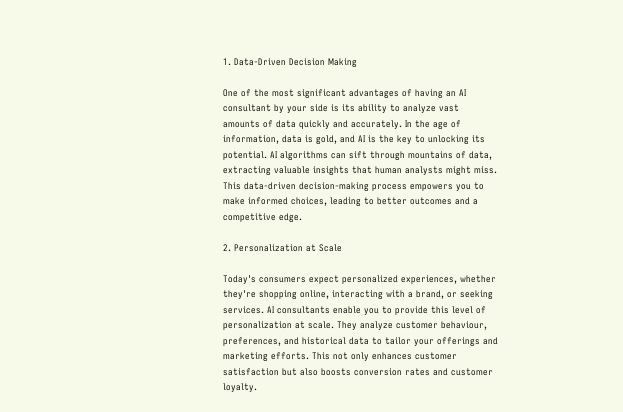1. Data-Driven Decision Making

One of the most significant advantages of having an AI consultant by your side is its ability to analyze vast amounts of data quickly and accurately. In the age of information, data is gold, and AI is the key to unlocking its potential. AI algorithms can sift through mountains of data, extracting valuable insights that human analysts might miss. This data-driven decision-making process empowers you to make informed choices, leading to better outcomes and a competitive edge.

2. Personalization at Scale

Today's consumers expect personalized experiences, whether they're shopping online, interacting with a brand, or seeking services. AI consultants enable you to provide this level of personalization at scale. They analyze customer behaviour, preferences, and historical data to tailor your offerings and marketing efforts. This not only enhances customer satisfaction but also boosts conversion rates and customer loyalty.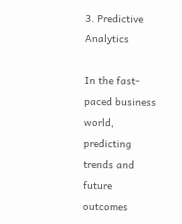3. Predictive Analytics

In the fast-paced business world, predicting trends and future outcomes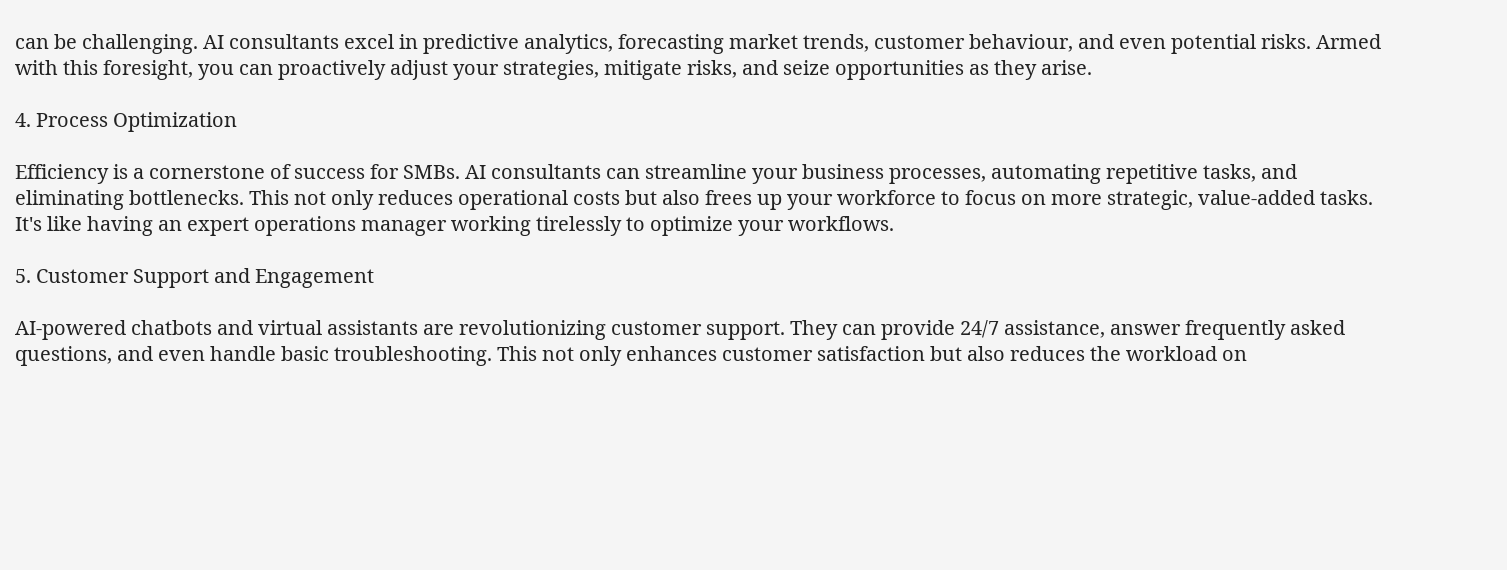can be challenging. AI consultants excel in predictive analytics, forecasting market trends, customer behaviour, and even potential risks. Armed with this foresight, you can proactively adjust your strategies, mitigate risks, and seize opportunities as they arise.

4. Process Optimization

Efficiency is a cornerstone of success for SMBs. AI consultants can streamline your business processes, automating repetitive tasks, and eliminating bottlenecks. This not only reduces operational costs but also frees up your workforce to focus on more strategic, value-added tasks. It's like having an expert operations manager working tirelessly to optimize your workflows.

5. Customer Support and Engagement

AI-powered chatbots and virtual assistants are revolutionizing customer support. They can provide 24/7 assistance, answer frequently asked questions, and even handle basic troubleshooting. This not only enhances customer satisfaction but also reduces the workload on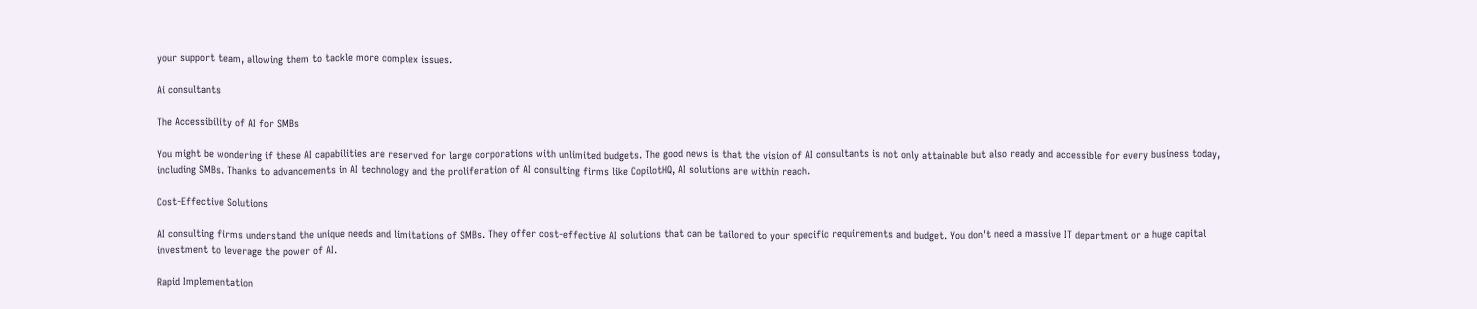your support team, allowing them to tackle more complex issues.

Ai consultants

The Accessibility of AI for SMBs

You might be wondering if these AI capabilities are reserved for large corporations with unlimited budgets. The good news is that the vision of AI consultants is not only attainable but also ready and accessible for every business today, including SMBs. Thanks to advancements in AI technology and the proliferation of AI consulting firms like CopilotHQ, AI solutions are within reach.

Cost-Effective Solutions

AI consulting firms understand the unique needs and limitations of SMBs. They offer cost-effective AI solutions that can be tailored to your specific requirements and budget. You don't need a massive IT department or a huge capital investment to leverage the power of AI.

Rapid Implementation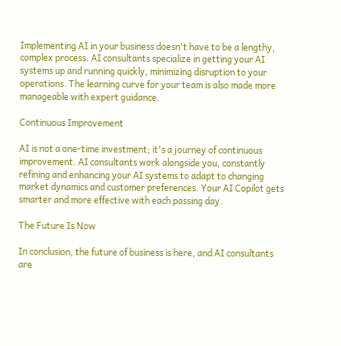Implementing AI in your business doesn't have to be a lengthy, complex process. AI consultants specialize in getting your AI systems up and running quickly, minimizing disruption to your operations. The learning curve for your team is also made more manageable with expert guidance.

Continuous Improvement

AI is not a one-time investment; it's a journey of continuous improvement. AI consultants work alongside you, constantly refining and enhancing your AI systems to adapt to changing market dynamics and customer preferences. Your AI Copilot gets smarter and more effective with each passing day.

The Future Is Now

In conclusion, the future of business is here, and AI consultants are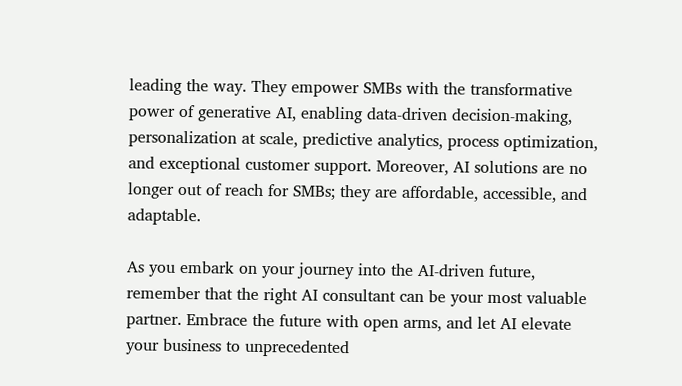leading the way. They empower SMBs with the transformative power of generative AI, enabling data-driven decision-making, personalization at scale, predictive analytics, process optimization, and exceptional customer support. Moreover, AI solutions are no longer out of reach for SMBs; they are affordable, accessible, and adaptable.

As you embark on your journey into the AI-driven future, remember that the right AI consultant can be your most valuable partner. Embrace the future with open arms, and let AI elevate your business to unprecedented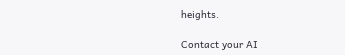heights.

Contact your AI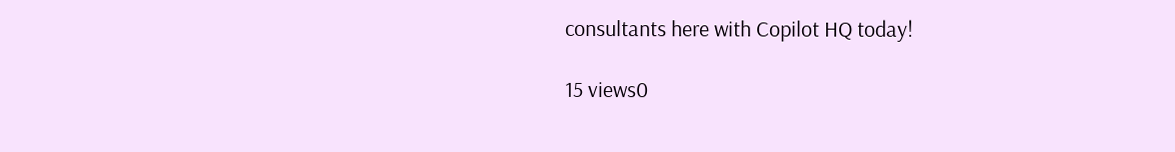consultants here with Copilot HQ today!

15 views0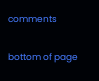comments


bottom of page